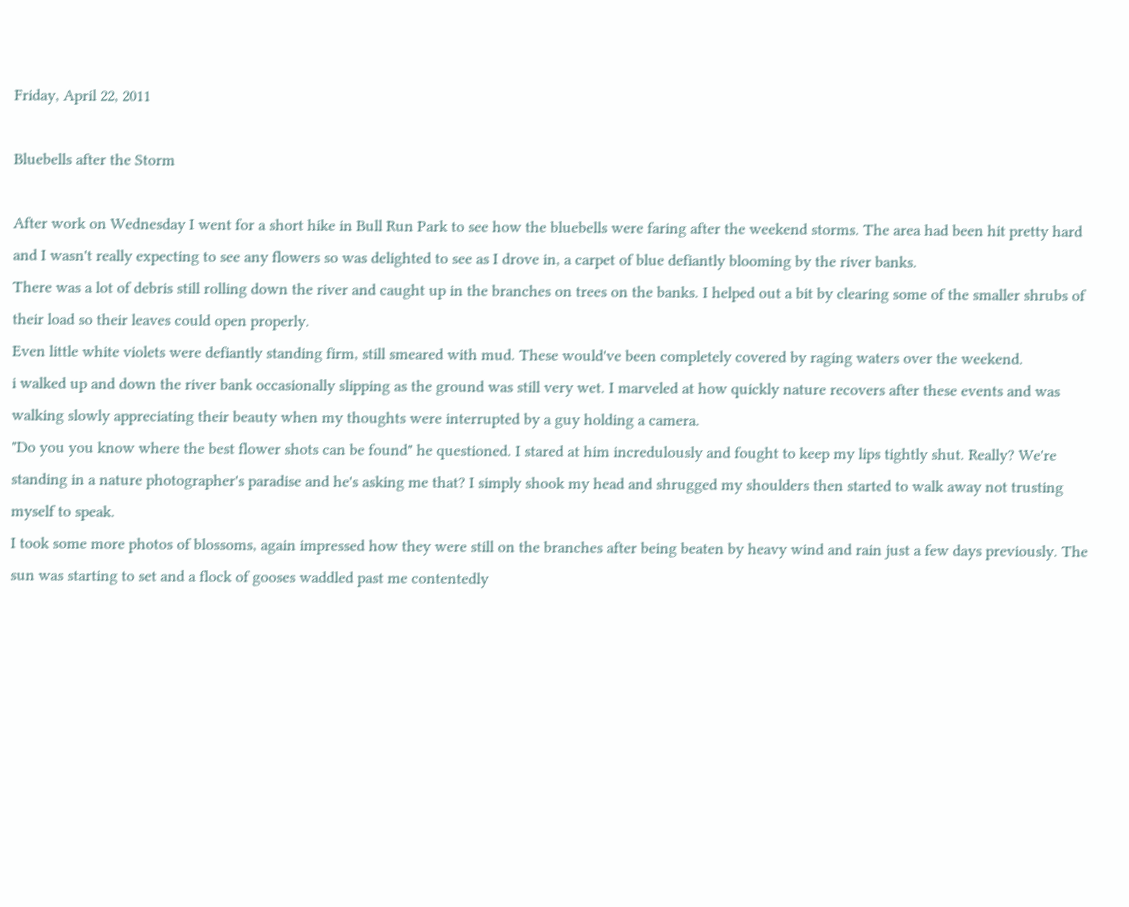Friday, April 22, 2011

Bluebells after the Storm

After work on Wednesday I went for a short hike in Bull Run Park to see how the bluebells were faring after the weekend storms. The area had been hit pretty hard and I wasn't really expecting to see any flowers so was delighted to see as I drove in, a carpet of blue defiantly blooming by the river banks.
There was a lot of debris still rolling down the river and caught up in the branches on trees on the banks. I helped out a bit by clearing some of the smaller shrubs of their load so their leaves could open properly.
Even little white violets were defiantly standing firm, still smeared with mud. These would've been completely covered by raging waters over the weekend.
i walked up and down the river bank occasionally slipping as the ground was still very wet. I marveled at how quickly nature recovers after these events and was walking slowly appreciating their beauty when my thoughts were interrupted by a guy holding a camera.
"Do you you know where the best flower shots can be found" he questioned. I stared at him incredulously and fought to keep my lips tightly shut. Really? We're standing in a nature photographer's paradise and he's asking me that? I simply shook my head and shrugged my shoulders then started to walk away not trusting myself to speak.
I took some more photos of blossoms, again impressed how they were still on the branches after being beaten by heavy wind and rain just a few days previously. The sun was starting to set and a flock of gooses waddled past me contentedly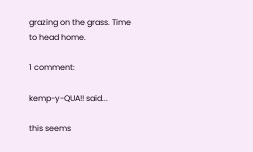grazing on the grass. Time to head home.

1 comment:

kemp-y-QUA!! said...

this seems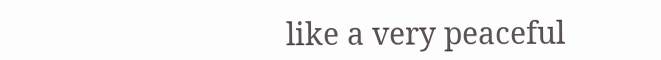like a very peaceful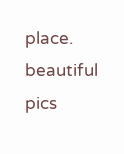place. beautiful pics